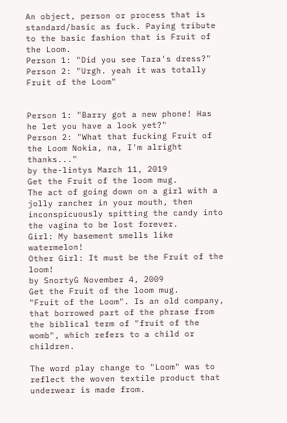An object, person or process that is standard/basic as fuck. Paying tribute to the basic fashion that is Fruit of the Loom.
Person 1: "Did you see Tara's dress?"
Person 2: "Urgh. yeah it was totally Fruit of the Loom"


Person 1: "Barry got a new phone! Has he let you have a look yet?"
Person 2: "What that fucking Fruit of the Loom Nokia, na, I'm alright thanks..."
by the-lintys March 11, 2019
Get the Fruit of the loom mug.
The act of going down on a girl with a jolly rancher in your mouth, then inconspicuously spitting the candy into the vagina to be lost forever.
Girl: My basement smells like watermelon!
Other Girl: It must be the Fruit of the loom!
by SnortyG November 4, 2009
Get the Fruit of the loom mug.
"Fruit of the Loom". Is an old company, that borrowed part of the phrase from the biblical term of "fruit of the womb", which refers to a child or children.

The word play change to "Loom" was to reflect the woven textile product that underwear is made from.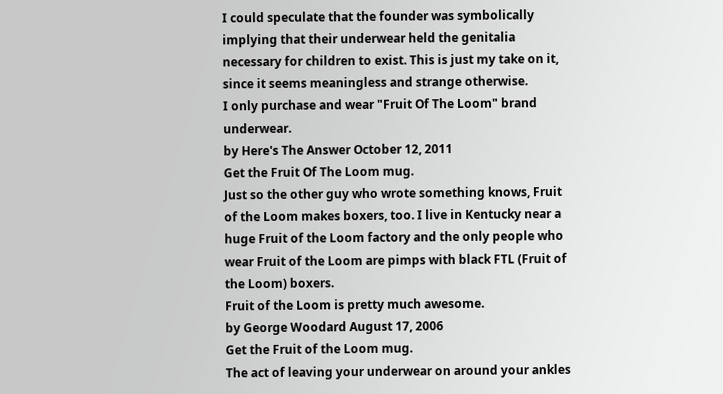I could speculate that the founder was symbolically implying that their underwear held the genitalia necessary for children to exist. This is just my take on it, since it seems meaningless and strange otherwise.
I only purchase and wear "Fruit Of The Loom" brand underwear.
by Here's The Answer October 12, 2011
Get the Fruit Of The Loom mug.
Just so the other guy who wrote something knows, Fruit of the Loom makes boxers, too. I live in Kentucky near a huge Fruit of the Loom factory and the only people who wear Fruit of the Loom are pimps with black FTL (Fruit of the Loom) boxers.
Fruit of the Loom is pretty much awesome.
by George Woodard August 17, 2006
Get the Fruit of the Loom mug.
The act of leaving your underwear on around your ankles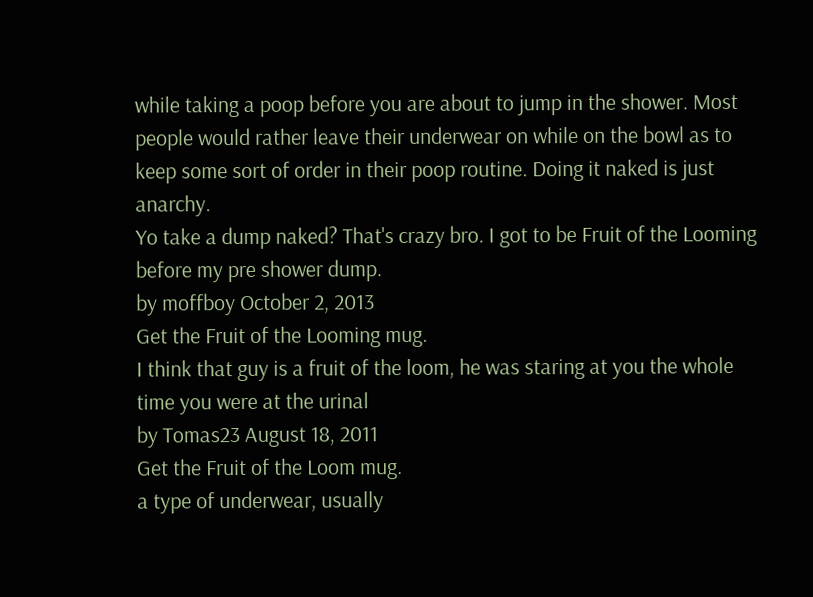while taking a poop before you are about to jump in the shower. Most people would rather leave their underwear on while on the bowl as to keep some sort of order in their poop routine. Doing it naked is just anarchy.
Yo take a dump naked? That's crazy bro. I got to be Fruit of the Looming before my pre shower dump.
by moffboy October 2, 2013
Get the Fruit of the Looming mug.
I think that guy is a fruit of the loom, he was staring at you the whole time you were at the urinal
by Tomas23 August 18, 2011
Get the Fruit of the Loom mug.
a type of underwear, usually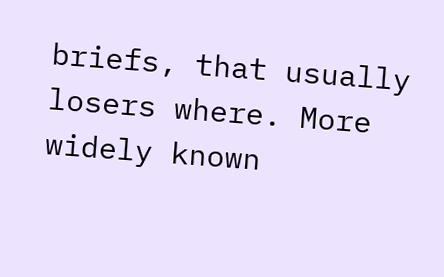briefs, that usually losers where. More widely known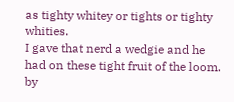as tighty whitey or tights or tighty whities.
I gave that nerd a wedgie and he had on these tight fruit of the loom.
by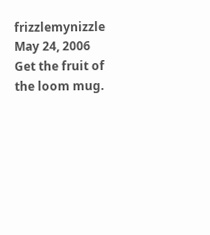frizzlemynizzle May 24, 2006
Get the fruit of the loom mug.